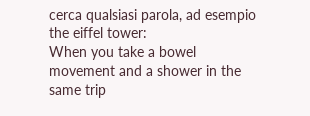cerca qualsiasi parola, ad esempio the eiffel tower:
When you take a bowel movement and a shower in the same trip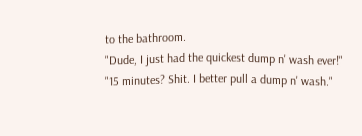to the bathroom.
"Dude, I just had the quickest dump n' wash ever!"
"15 minutes? Shit. I better pull a dump n' wash."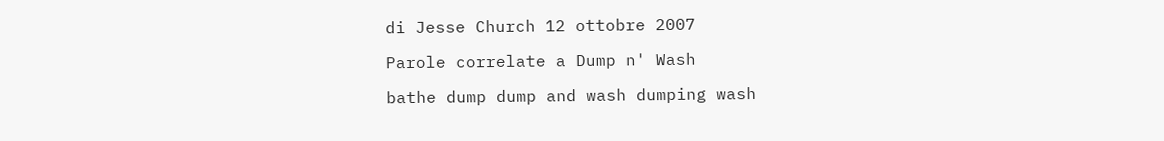di Jesse Church 12 ottobre 2007

Parole correlate a Dump n' Wash

bathe dump dump and wash dumping wash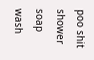poo shit shower soap wash